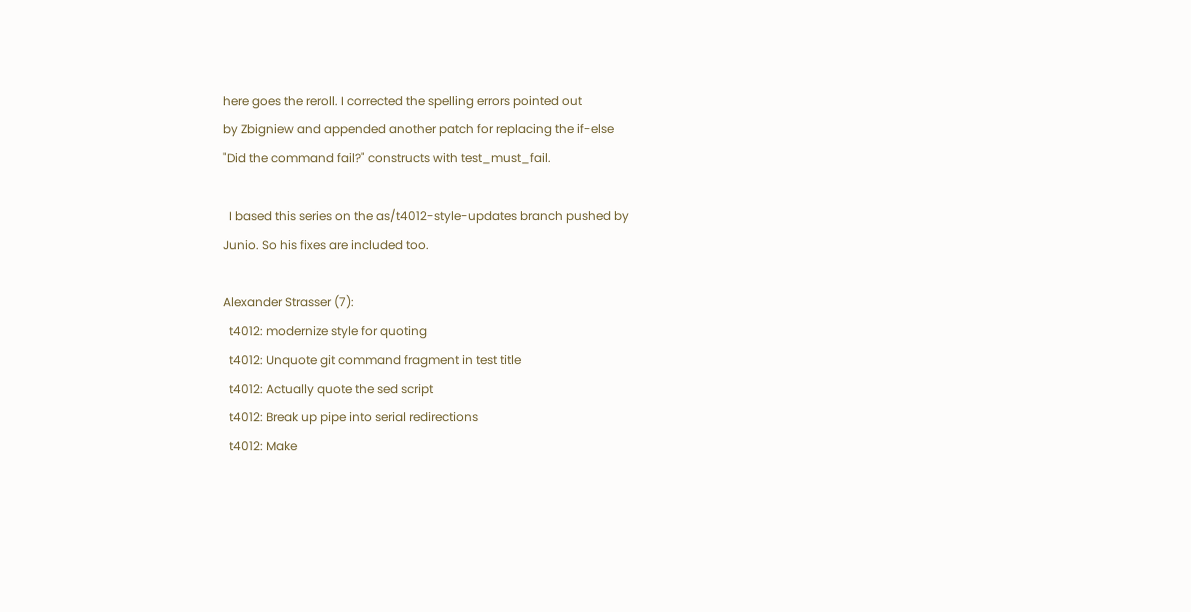here goes the reroll. I corrected the spelling errors pointed out
by Zbigniew and appended another patch for replacing the if-else
"Did the command fail?" constructs with test_must_fail.

  I based this series on the as/t4012-style-updates branch pushed by
Junio. So his fixes are included too.

Alexander Strasser (7):
  t4012: modernize style for quoting
  t4012: Unquote git command fragment in test title
  t4012: Actually quote the sed script
  t4012: Break up pipe into serial redirections
  t4012: Make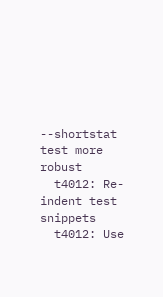--shortstat test more robust
  t4012: Re-indent test snippets
  t4012: Use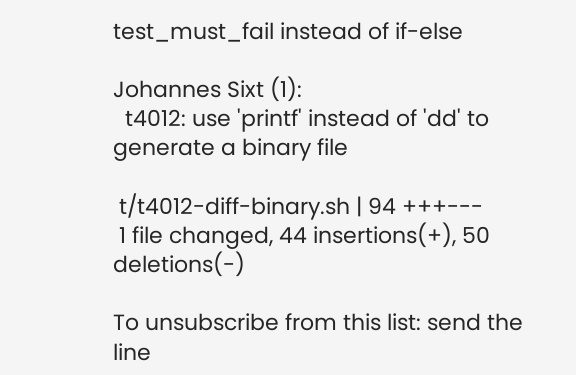test_must_fail instead of if-else

Johannes Sixt (1):
  t4012: use 'printf' instead of 'dd' to generate a binary file

 t/t4012-diff-binary.sh | 94 +++---
 1 file changed, 44 insertions(+), 50 deletions(-)

To unsubscribe from this list: send the line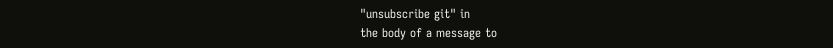"unsubscribe git" in
the body of a message to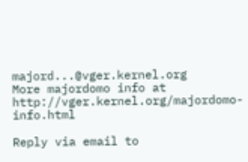majord...@vger.kernel.org
More majordomo info at  http://vger.kernel.org/majordomo-info.html

Reply via email to